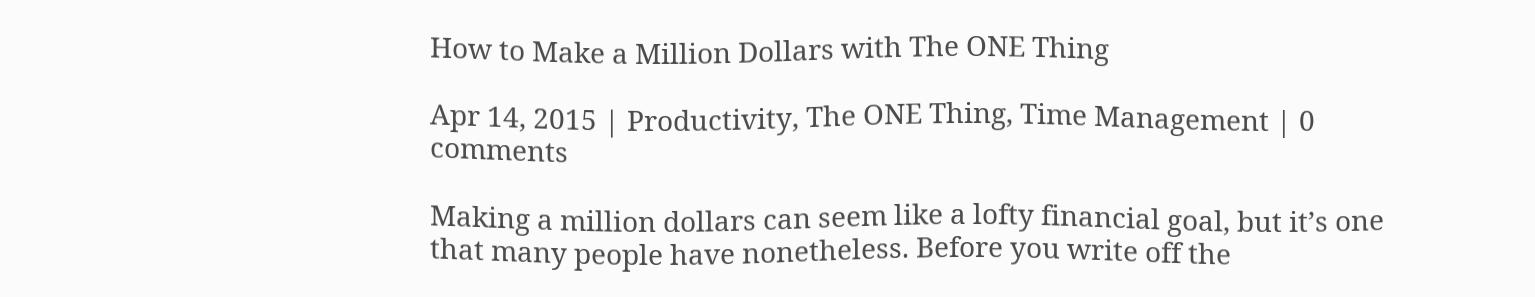How to Make a Million Dollars with The ONE Thing

Apr 14, 2015 | Productivity, The ONE Thing, Time Management | 0 comments

Making a million dollars can seem like a lofty financial goal, but it’s one that many people have nonetheless. Before you write off the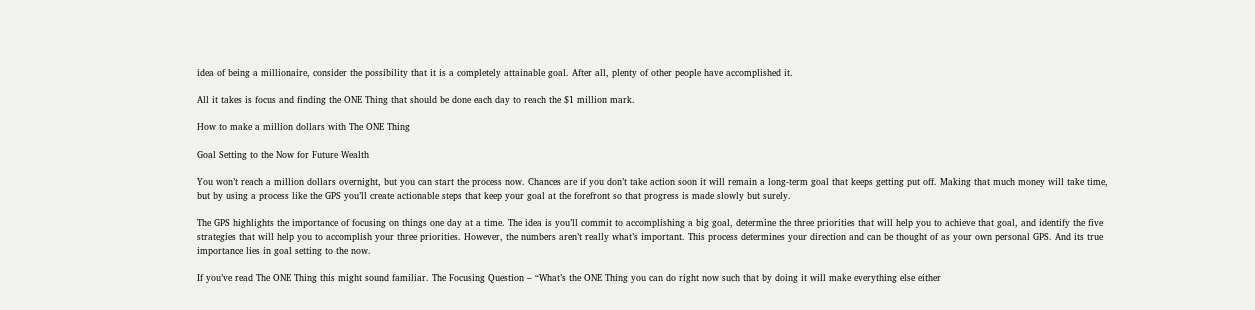idea of being a millionaire, consider the possibility that it is a completely attainable goal. After all, plenty of other people have accomplished it.

All it takes is focus and finding the ONE Thing that should be done each day to reach the $1 million mark.

How to make a million dollars with The ONE Thing

Goal Setting to the Now for Future Wealth

You won’t reach a million dollars overnight, but you can start the process now. Chances are if you don’t take action soon it will remain a long-term goal that keeps getting put off. Making that much money will take time, but by using a process like the GPS you’ll create actionable steps that keep your goal at the forefront so that progress is made slowly but surely.

The GPS highlights the importance of focusing on things one day at a time. The idea is you’ll commit to accomplishing a big goal, determine the three priorities that will help you to achieve that goal, and identify the five strategies that will help you to accomplish your three priorities. However, the numbers aren’t really what’s important. This process determines your direction and can be thought of as your own personal GPS. And its true importance lies in goal setting to the now.

If you’ve read The ONE Thing this might sound familiar. The Focusing Question – “What’s the ONE Thing you can do right now such that by doing it will make everything else either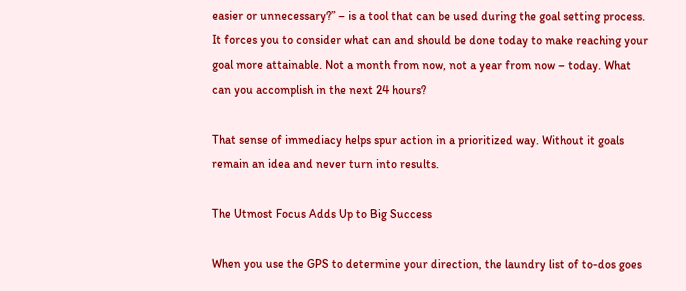easier or unnecessary?” – is a tool that can be used during the goal setting process. It forces you to consider what can and should be done today to make reaching your goal more attainable. Not a month from now, not a year from now – today. What can you accomplish in the next 24 hours?

That sense of immediacy helps spur action in a prioritized way. Without it goals remain an idea and never turn into results.

The Utmost Focus Adds Up to Big Success

When you use the GPS to determine your direction, the laundry list of to-dos goes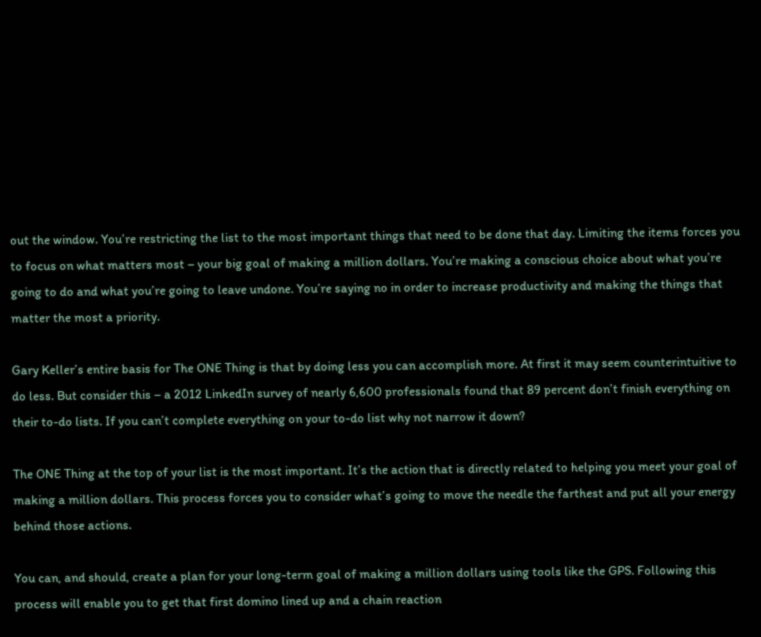out the window. You’re restricting the list to the most important things that need to be done that day. Limiting the items forces you to focus on what matters most – your big goal of making a million dollars. You’re making a conscious choice about what you’re going to do and what you’re going to leave undone. You’re saying no in order to increase productivity and making the things that matter the most a priority.

Gary Keller’s entire basis for The ONE Thing is that by doing less you can accomplish more. At first it may seem counterintuitive to do less. But consider this – a 2012 LinkedIn survey of nearly 6,600 professionals found that 89 percent don’t finish everything on their to-do lists. If you can’t complete everything on your to-do list why not narrow it down?

The ONE Thing at the top of your list is the most important. It’s the action that is directly related to helping you meet your goal of making a million dollars. This process forces you to consider what’s going to move the needle the farthest and put all your energy behind those actions.

You can, and should, create a plan for your long-term goal of making a million dollars using tools like the GPS. Following this process will enable you to get that first domino lined up and a chain reaction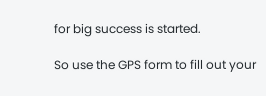for big success is started.

So use the GPS form to fill out your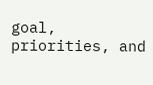goal, priorities, and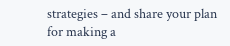strategies – and share your plan for making a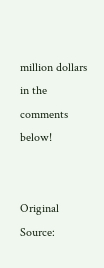million dollars in the comments below!


Original Source: